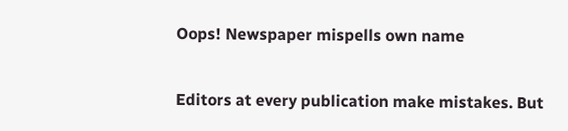Oops! Newspaper mispells own name

Editors at every publication make mistakes. But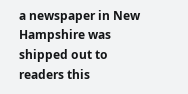a newspaper in New Hampshire was shipped out to readers this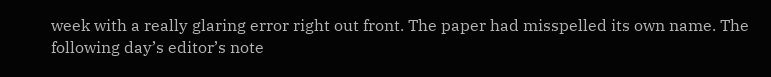week with a really glaring error right out front. The paper had misspelled its own name. The following day’s editor’s note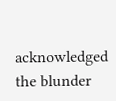acknowledged the blunder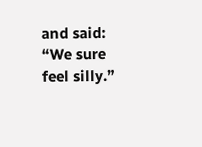and said: “We sure feel silly.”